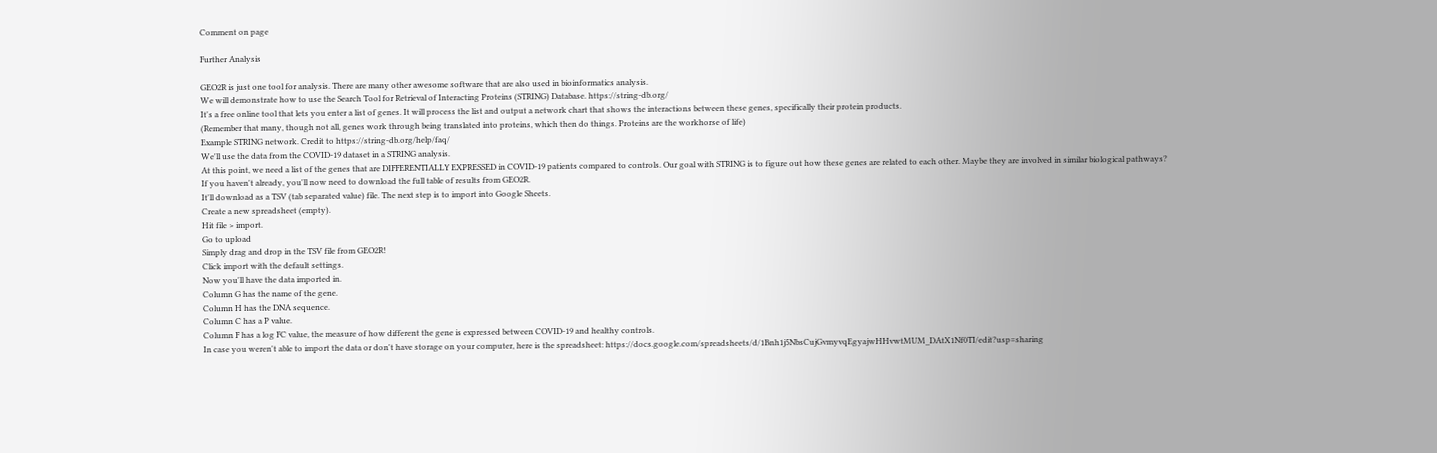Comment on page

Further Analysis

GEO2R is just one tool for analysis. There are many other awesome software that are also used in bioinformatics analysis.
We will demonstrate how to use the Search Tool for Retrieval of Interacting Proteins (STRING) Database. https://string-db.org/
It's a free online tool that lets you enter a list of genes. It will process the list and output a network chart that shows the interactions between these genes, specifically their protein products.
(Remember that many, though not all, genes work through being translated into proteins, which then do things. Proteins are the workhorse of life)
Example STRING network. Credit to https://string-db.org/help/faq/
We'll use the data from the COVID-19 dataset in a STRING analysis.
At this point, we need a list of the genes that are DIFFERENTIALLY EXPRESSED in COVID-19 patients compared to controls. Our goal with STRING is to figure out how these genes are related to each other. Maybe they are involved in similar biological pathways?
If you haven't already, you'll now need to download the full table of results from GEO2R.
It'll download as a TSV (tab separated value) file. The next step is to import into Google Sheets.
Create a new spreadsheet (empty).
Hit file > import.
Go to upload
Simply drag and drop in the TSV file from GEO2R!
Click import with the default settings.
Now you'll have the data imported in.
Column G has the name of the gene.
Column H has the DNA sequence.
Column C has a P value.
Column F has a log FC value, the measure of how different the gene is expressed between COVID-19 and healthy controls.
In case you weren't able to import the data or don't have storage on your computer, here is the spreadsheet: https://docs.google.com/spreadsheets/d/1Bnh1j5NbsCujGvmyvqEgyajwHHvwtMUM_DAtX1Nf0TI/edit?usp=sharing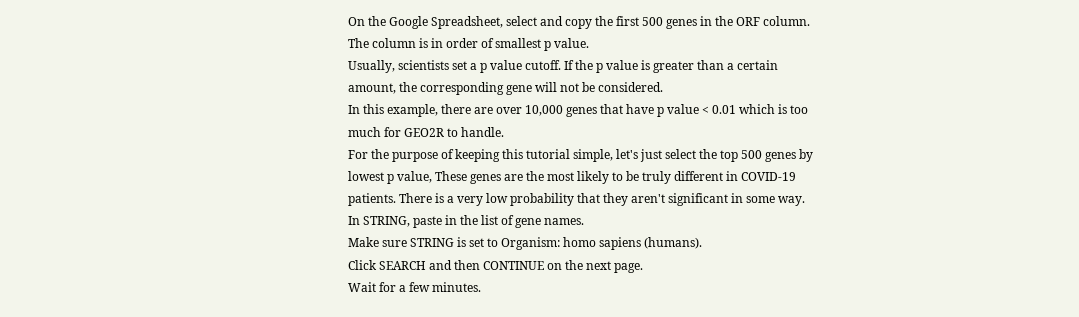On the Google Spreadsheet, select and copy the first 500 genes in the ORF column.
The column is in order of smallest p value.
Usually, scientists set a p value cutoff. If the p value is greater than a certain amount, the corresponding gene will not be considered.
In this example, there are over 10,000 genes that have p value < 0.01 which is too much for GEO2R to handle.
For the purpose of keeping this tutorial simple, let's just select the top 500 genes by lowest p value, These genes are the most likely to be truly different in COVID-19 patients. There is a very low probability that they aren't significant in some way.
In STRING, paste in the list of gene names.
Make sure STRING is set to Organism: homo sapiens (humans).
Click SEARCH and then CONTINUE on the next page.
Wait for a few minutes.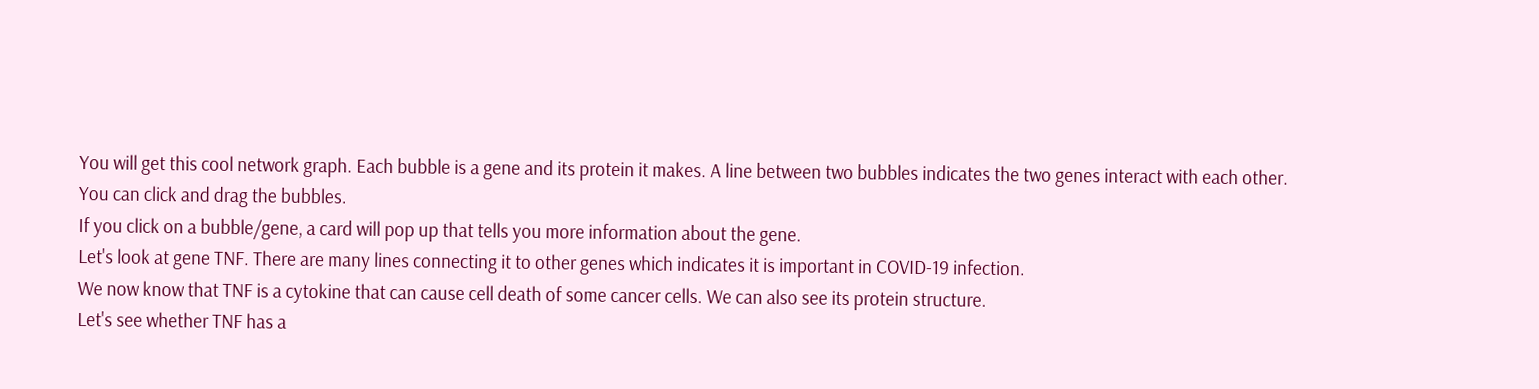You will get this cool network graph. Each bubble is a gene and its protein it makes. A line between two bubbles indicates the two genes interact with each other.
You can click and drag the bubbles.
If you click on a bubble/gene, a card will pop up that tells you more information about the gene.
Let's look at gene TNF. There are many lines connecting it to other genes which indicates it is important in COVID-19 infection.
We now know that TNF is a cytokine that can cause cell death of some cancer cells. We can also see its protein structure.
Let's see whether TNF has a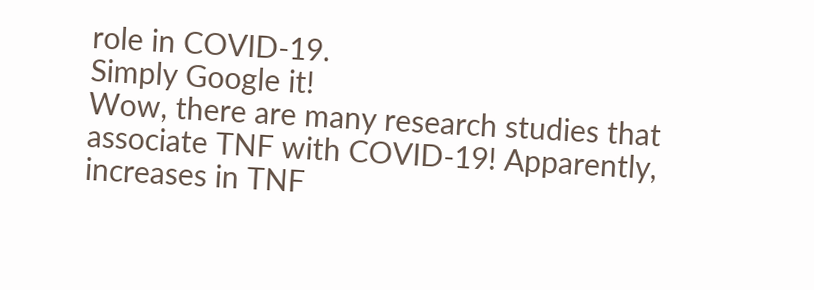role in COVID-19.
Simply Google it!
Wow, there are many research studies that associate TNF with COVID-19! Apparently, increases in TNF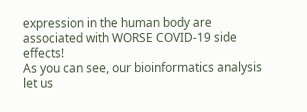expression in the human body are associated with WORSE COVID-19 side effects!
As you can see, our bioinformatics analysis let us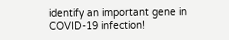identify an important gene in COVID-19 infection!